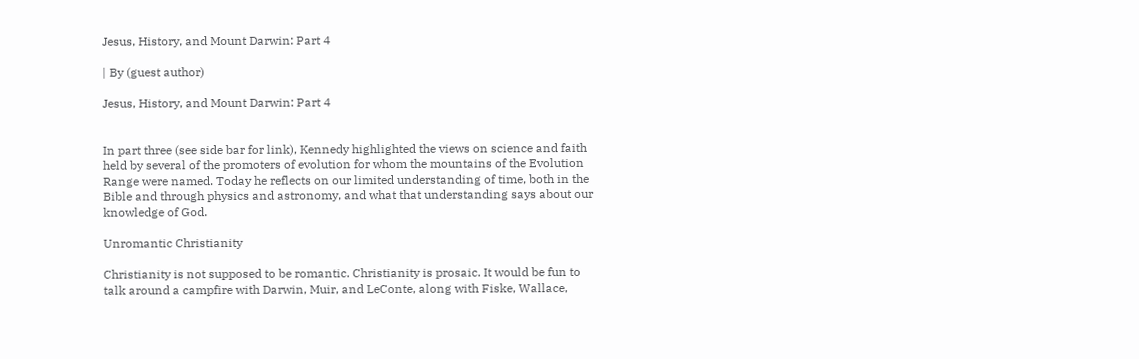Jesus, History, and Mount Darwin: Part 4

| By (guest author)

Jesus, History, and Mount Darwin: Part 4


In part three (see side bar for link), Kennedy highlighted the views on science and faith held by several of the promoters of evolution for whom the mountains of the Evolution Range were named. Today he reflects on our limited understanding of time, both in the Bible and through physics and astronomy, and what that understanding says about our knowledge of God.

Unromantic Christianity

Christianity is not supposed to be romantic. Christianity is prosaic. It would be fun to talk around a campfire with Darwin, Muir, and LeConte, along with Fiske, Wallace,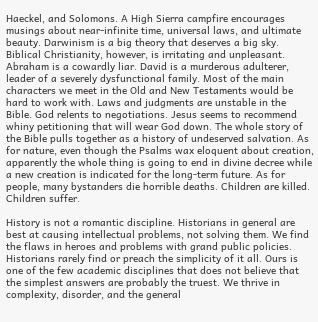Haeckel, and Solomons. A High Sierra campfire encourages musings about near-infinite time, universal laws, and ultimate beauty. Darwinism is a big theory that deserves a big sky. Biblical Christianity, however, is irritating and unpleasant. Abraham is a cowardly liar. David is a murderous adulterer, leader of a severely dysfunctional family. Most of the main characters we meet in the Old and New Testaments would be hard to work with. Laws and judgments are unstable in the Bible. God relents to negotiations. Jesus seems to recommend whiny petitioning that will wear God down. The whole story of the Bible pulls together as a history of undeserved salvation. As for nature, even though the Psalms wax eloquent about creation, apparently the whole thing is going to end in divine decree while a new creation is indicated for the long-term future. As for people, many bystanders die horrible deaths. Children are killed. Children suffer.

History is not a romantic discipline. Historians in general are best at causing intellectual problems, not solving them. We find the flaws in heroes and problems with grand public policies. Historians rarely find or preach the simplicity of it all. Ours is one of the few academic disciplines that does not believe that the simplest answers are probably the truest. We thrive in complexity, disorder, and the general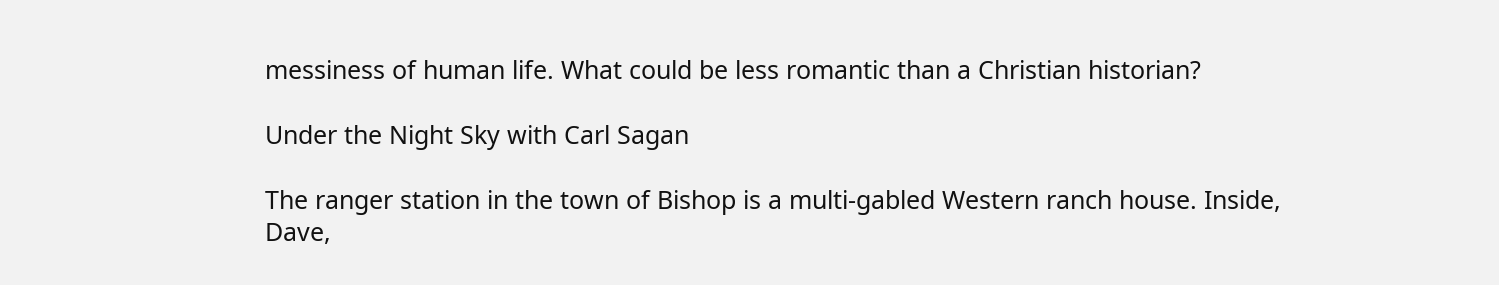messiness of human life. What could be less romantic than a Christian historian?

Under the Night Sky with Carl Sagan

The ranger station in the town of Bishop is a multi-gabled Western ranch house. Inside, Dave,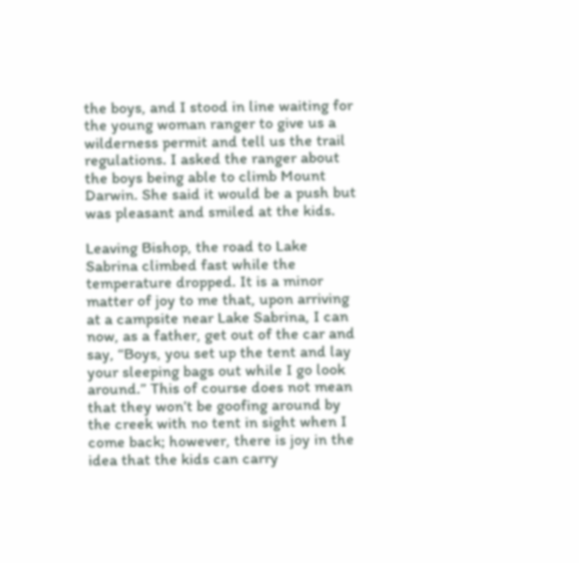the boys, and I stood in line waiting for the young woman ranger to give us a wilderness permit and tell us the trail regulations. I asked the ranger about the boys being able to climb Mount Darwin. She said it would be a push but was pleasant and smiled at the kids.

Leaving Bishop, the road to Lake Sabrina climbed fast while the temperature dropped. It is a minor matter of joy to me that, upon arriving at a campsite near Lake Sabrina, I can now, as a father, get out of the car and say, “Boys, you set up the tent and lay your sleeping bags out while I go look around.” This of course does not mean that they won’t be goofing around by the creek with no tent in sight when I come back; however, there is joy in the idea that the kids can carry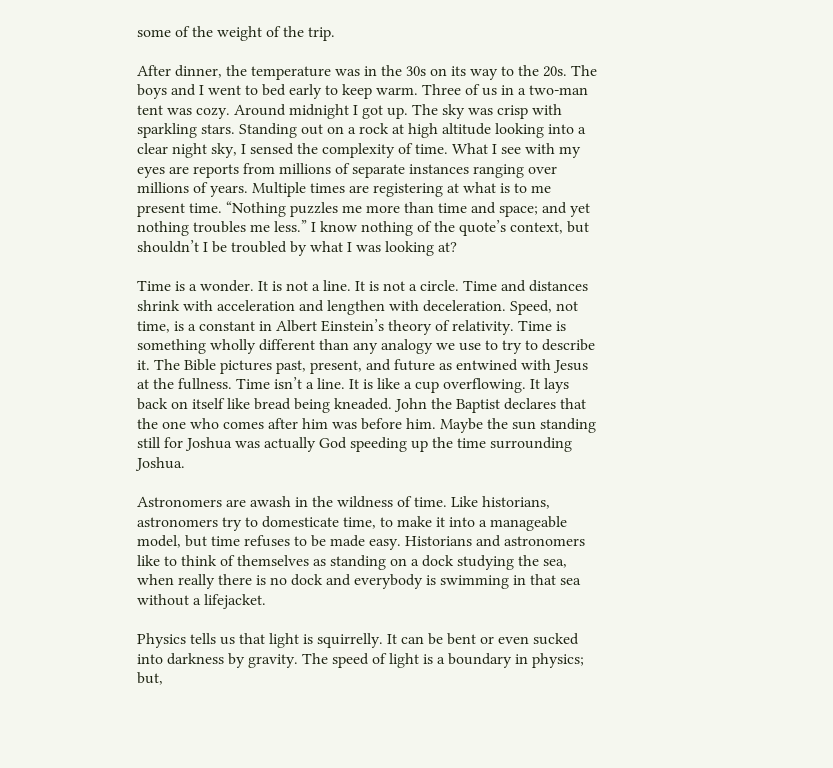some of the weight of the trip.

After dinner, the temperature was in the 30s on its way to the 20s. The boys and I went to bed early to keep warm. Three of us in a two-man tent was cozy. Around midnight I got up. The sky was crisp with sparkling stars. Standing out on a rock at high altitude looking into a clear night sky, I sensed the complexity of time. What I see with my eyes are reports from millions of separate instances ranging over millions of years. Multiple times are registering at what is to me present time. “Nothing puzzles me more than time and space; and yet nothing troubles me less.” I know nothing of the quote’s context, but shouldn’t I be troubled by what I was looking at?

Time is a wonder. It is not a line. It is not a circle. Time and distances shrink with acceleration and lengthen with deceleration. Speed, not time, is a constant in Albert Einstein’s theory of relativity. Time is something wholly different than any analogy we use to try to describe it. The Bible pictures past, present, and future as entwined with Jesus at the fullness. Time isn’t a line. It is like a cup overflowing. It lays back on itself like bread being kneaded. John the Baptist declares that the one who comes after him was before him. Maybe the sun standing still for Joshua was actually God speeding up the time surrounding Joshua.

Astronomers are awash in the wildness of time. Like historians, astronomers try to domesticate time, to make it into a manageable model, but time refuses to be made easy. Historians and astronomers like to think of themselves as standing on a dock studying the sea, when really there is no dock and everybody is swimming in that sea without a lifejacket.

Physics tells us that light is squirrelly. It can be bent or even sucked into darkness by gravity. The speed of light is a boundary in physics; but,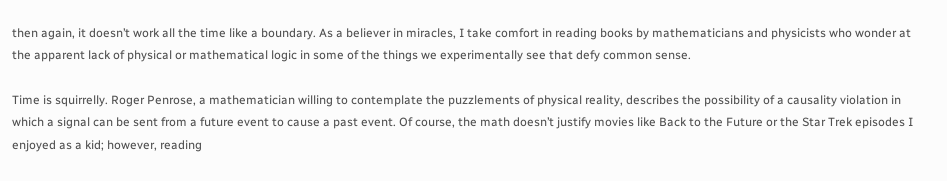then again, it doesn’t work all the time like a boundary. As a believer in miracles, I take comfort in reading books by mathematicians and physicists who wonder at the apparent lack of physical or mathematical logic in some of the things we experimentally see that defy common sense.

Time is squirrelly. Roger Penrose, a mathematician willing to contemplate the puzzlements of physical reality, describes the possibility of a causality violation in which a signal can be sent from a future event to cause a past event. Of course, the math doesn’t justify movies like Back to the Future or the Star Trek episodes I enjoyed as a kid; however, reading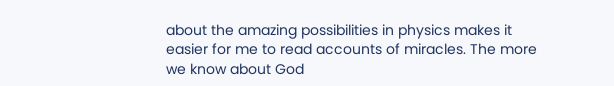about the amazing possibilities in physics makes it easier for me to read accounts of miracles. The more we know about God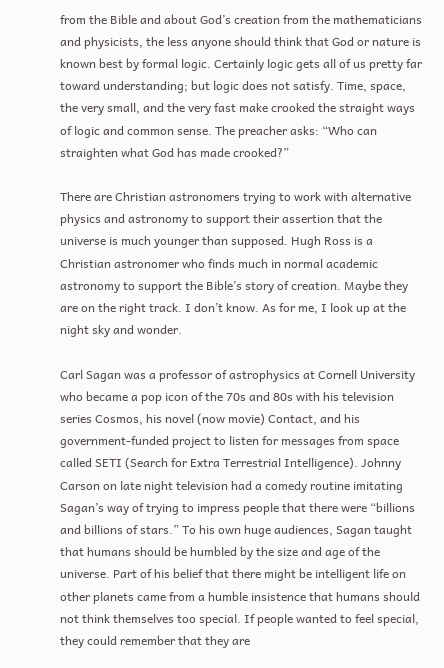from the Bible and about God’s creation from the mathematicians and physicists, the less anyone should think that God or nature is known best by formal logic. Certainly logic gets all of us pretty far toward understanding; but logic does not satisfy. Time, space, the very small, and the very fast make crooked the straight ways of logic and common sense. The preacher asks: “Who can straighten what God has made crooked?”

There are Christian astronomers trying to work with alternative physics and astronomy to support their assertion that the universe is much younger than supposed. Hugh Ross is a Christian astronomer who finds much in normal academic astronomy to support the Bible’s story of creation. Maybe they are on the right track. I don’t know. As for me, I look up at the night sky and wonder.

Carl Sagan was a professor of astrophysics at Cornell University who became a pop icon of the 70s and 80s with his television series Cosmos, his novel (now movie) Contact, and his government-funded project to listen for messages from space called SETI (Search for Extra Terrestrial Intelligence). Johnny Carson on late night television had a comedy routine imitating Sagan’s way of trying to impress people that there were “billions and billions of stars.” To his own huge audiences, Sagan taught that humans should be humbled by the size and age of the universe. Part of his belief that there might be intelligent life on other planets came from a humble insistence that humans should not think themselves too special. If people wanted to feel special, they could remember that they are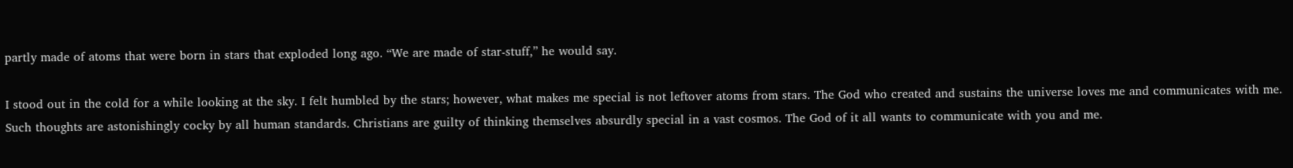partly made of atoms that were born in stars that exploded long ago. “We are made of star-stuff,” he would say.

I stood out in the cold for a while looking at the sky. I felt humbled by the stars; however, what makes me special is not leftover atoms from stars. The God who created and sustains the universe loves me and communicates with me. Such thoughts are astonishingly cocky by all human standards. Christians are guilty of thinking themselves absurdly special in a vast cosmos. The God of it all wants to communicate with you and me.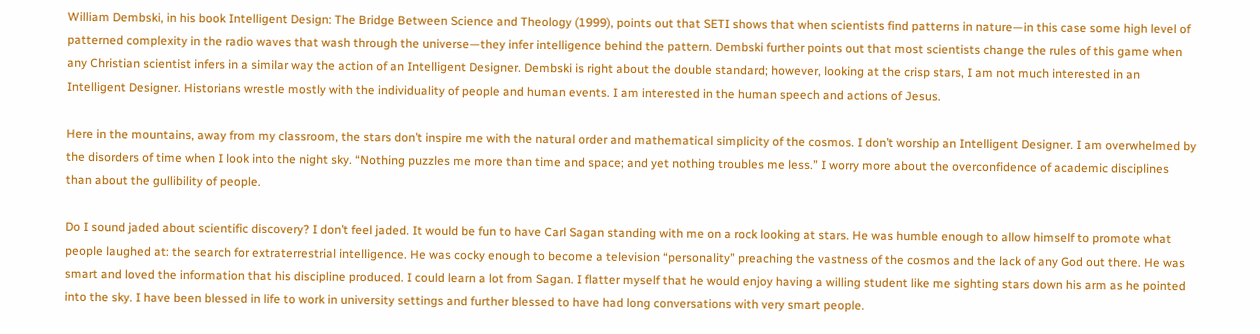William Dembski, in his book Intelligent Design: The Bridge Between Science and Theology (1999), points out that SETI shows that when scientists find patterns in nature—in this case some high level of patterned complexity in the radio waves that wash through the universe—they infer intelligence behind the pattern. Dembski further points out that most scientists change the rules of this game when any Christian scientist infers in a similar way the action of an Intelligent Designer. Dembski is right about the double standard; however, looking at the crisp stars, I am not much interested in an Intelligent Designer. Historians wrestle mostly with the individuality of people and human events. I am interested in the human speech and actions of Jesus.

Here in the mountains, away from my classroom, the stars don’t inspire me with the natural order and mathematical simplicity of the cosmos. I don’t worship an Intelligent Designer. I am overwhelmed by the disorders of time when I look into the night sky. “Nothing puzzles me more than time and space; and yet nothing troubles me less.” I worry more about the overconfidence of academic disciplines than about the gullibility of people.

Do I sound jaded about scientific discovery? I don’t feel jaded. It would be fun to have Carl Sagan standing with me on a rock looking at stars. He was humble enough to allow himself to promote what people laughed at: the search for extraterrestrial intelligence. He was cocky enough to become a television “personality” preaching the vastness of the cosmos and the lack of any God out there. He was smart and loved the information that his discipline produced. I could learn a lot from Sagan. I flatter myself that he would enjoy having a willing student like me sighting stars down his arm as he pointed into the sky. I have been blessed in life to work in university settings and further blessed to have had long conversations with very smart people.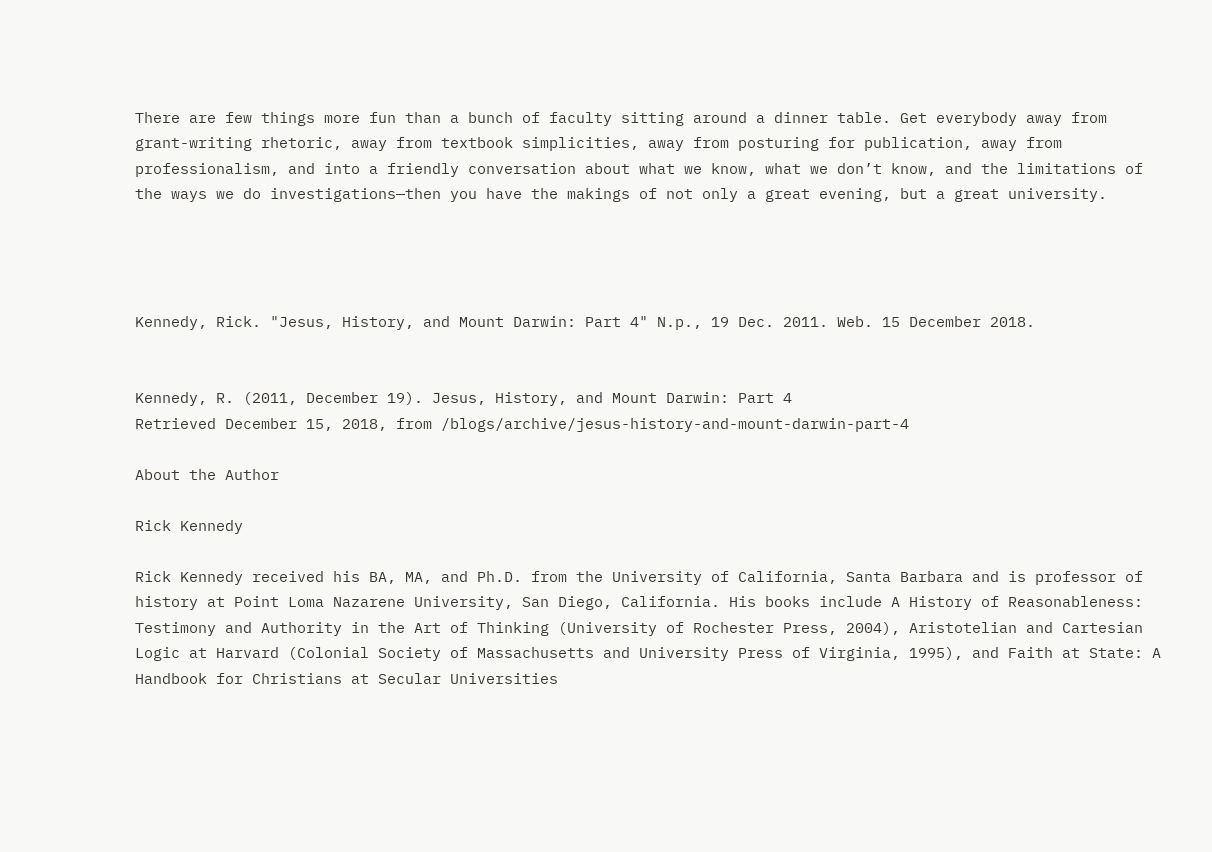There are few things more fun than a bunch of faculty sitting around a dinner table. Get everybody away from grant-writing rhetoric, away from textbook simplicities, away from posturing for publication, away from professionalism, and into a friendly conversation about what we know, what we don’t know, and the limitations of the ways we do investigations—then you have the makings of not only a great evening, but a great university.




Kennedy, Rick. "Jesus, History, and Mount Darwin: Part 4" N.p., 19 Dec. 2011. Web. 15 December 2018.


Kennedy, R. (2011, December 19). Jesus, History, and Mount Darwin: Part 4
Retrieved December 15, 2018, from /blogs/archive/jesus-history-and-mount-darwin-part-4

About the Author

Rick Kennedy

Rick Kennedy received his BA, MA, and Ph.D. from the University of California, Santa Barbara and is professor of history at Point Loma Nazarene University, San Diego, California. His books include A History of Reasonableness: Testimony and Authority in the Art of Thinking (University of Rochester Press, 2004), Aristotelian and Cartesian Logic at Harvard (Colonial Society of Massachusetts and University Press of Virginia, 1995), and Faith at State: A Handbook for Christians at Secular Universities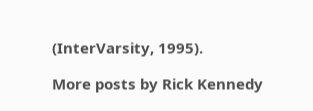(InterVarsity, 1995).

More posts by Rick Kennedy